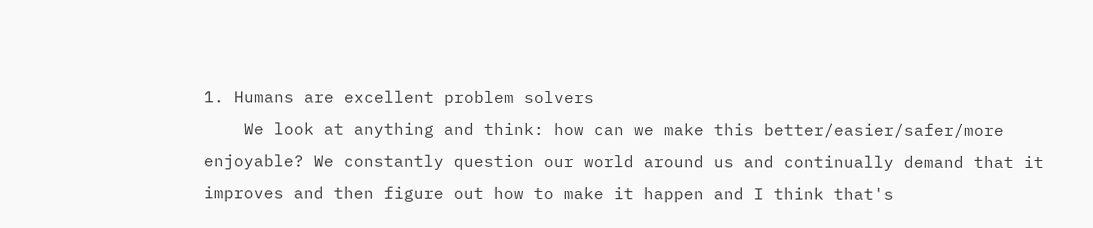1. Humans are excellent problem solvers
    We look at anything and think: how can we make this better/easier/safer/more enjoyable? We constantly question our world around us and continually demand that it improves and then figure out how to make it happen and I think that's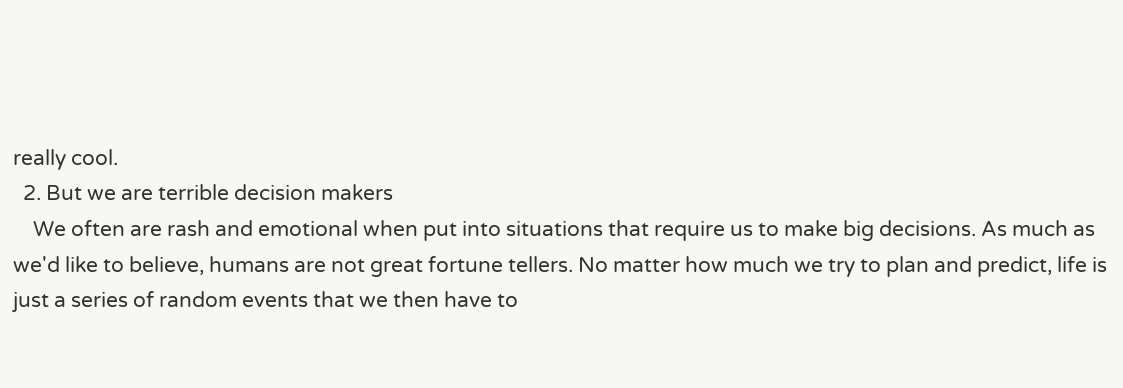really cool.
  2. But we are terrible decision makers
    We often are rash and emotional when put into situations that require us to make big decisions. As much as we'd like to believe, humans are not great fortune tellers. No matter how much we try to plan and predict, life is just a series of random events that we then have to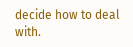decide how to deal with.